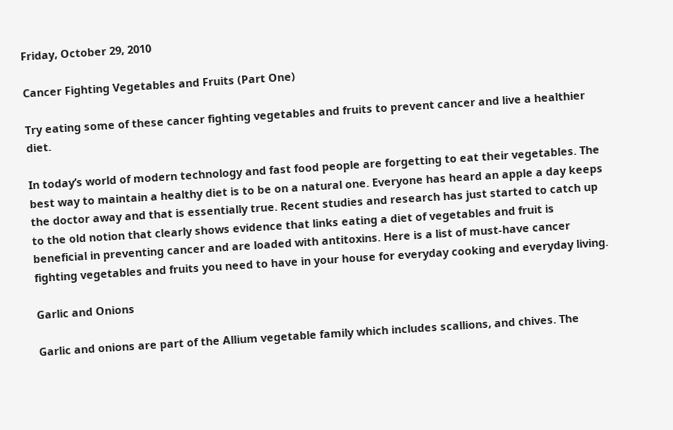Friday, October 29, 2010

Cancer Fighting Vegetables and Fruits (Part One)

Try eating some of these cancer fighting vegetables and fruits to prevent cancer and live a healthier diet.

In today’s world of modern technology and fast food people are forgetting to eat their vegetables. The best way to maintain a healthy diet is to be on a natural one. Everyone has heard an apple a day keeps the doctor away and that is essentially true. Recent studies and research has just started to catch up to the old notion that clearly shows evidence that links eating a diet of vegetables and fruit is beneficial in preventing cancer and are loaded with antitoxins. Here is a list of must-have cancer fighting vegetables and fruits you need to have in your house for everyday cooking and everyday living.

Garlic and Onions

Garlic and onions are part of the Allium vegetable family which includes scallions, and chives. The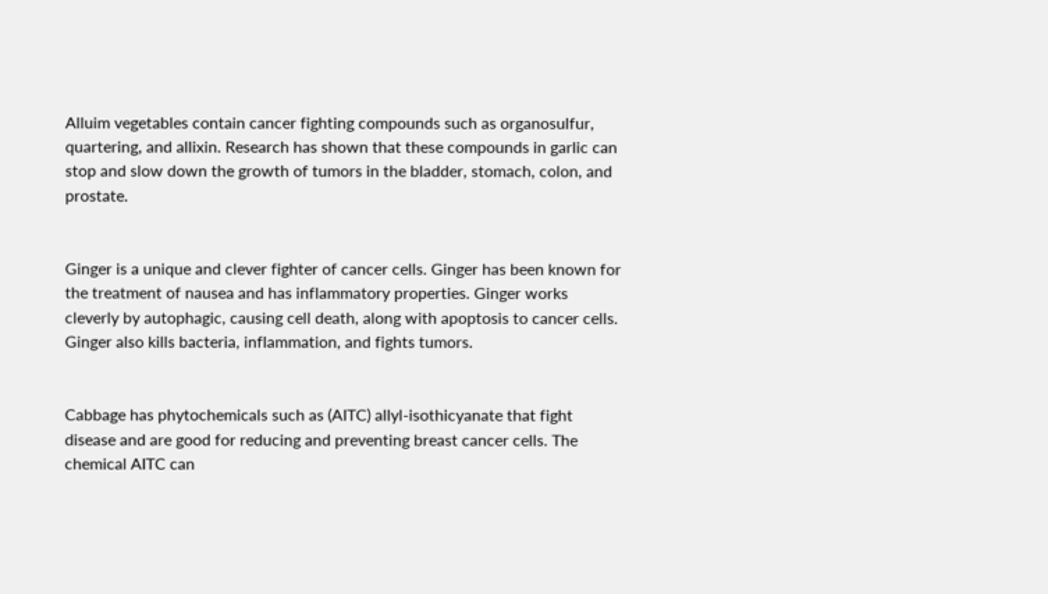Alluim vegetables contain cancer fighting compounds such as organosulfur, quartering, and allixin. Research has shown that these compounds in garlic can stop and slow down the growth of tumors in the bladder, stomach, colon, and prostate.


Ginger is a unique and clever fighter of cancer cells. Ginger has been known for the treatment of nausea and has inflammatory properties. Ginger works cleverly by autophagic, causing cell death, along with apoptosis to cancer cells. Ginger also kills bacteria, inflammation, and fights tumors.


Cabbage has phytochemicals such as (AITC) allyl-isothicyanate that fight disease and are good for reducing and preventing breast cancer cells. The chemical AITC can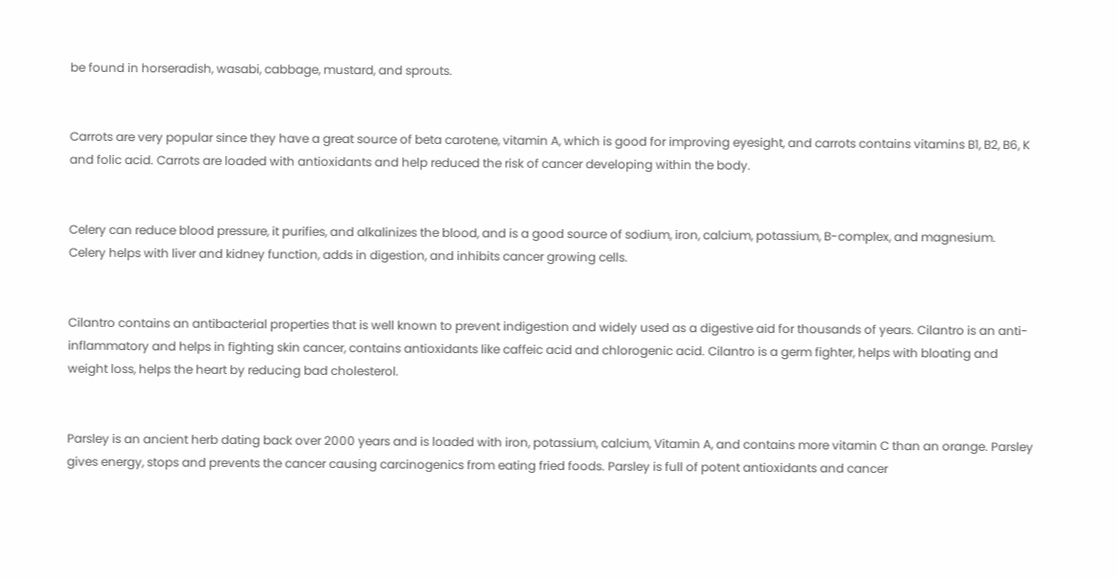be found in horseradish, wasabi, cabbage, mustard, and sprouts.


Carrots are very popular since they have a great source of beta carotene, vitamin A, which is good for improving eyesight, and carrots contains vitamins B1, B2, B6, K and folic acid. Carrots are loaded with antioxidants and help reduced the risk of cancer developing within the body.


Celery can reduce blood pressure, it purifies, and alkalinizes the blood, and is a good source of sodium, iron, calcium, potassium, B-complex, and magnesium. Celery helps with liver and kidney function, adds in digestion, and inhibits cancer growing cells.


Cilantro contains an antibacterial properties that is well known to prevent indigestion and widely used as a digestive aid for thousands of years. Cilantro is an anti-inflammatory and helps in fighting skin cancer, contains antioxidants like caffeic acid and chlorogenic acid. Cilantro is a germ fighter, helps with bloating and weight loss, helps the heart by reducing bad cholesterol.


Parsley is an ancient herb dating back over 2000 years and is loaded with iron, potassium, calcium, Vitamin A, and contains more vitamin C than an orange. Parsley gives energy, stops and prevents the cancer causing carcinogenics from eating fried foods. Parsley is full of potent antioxidants and cancer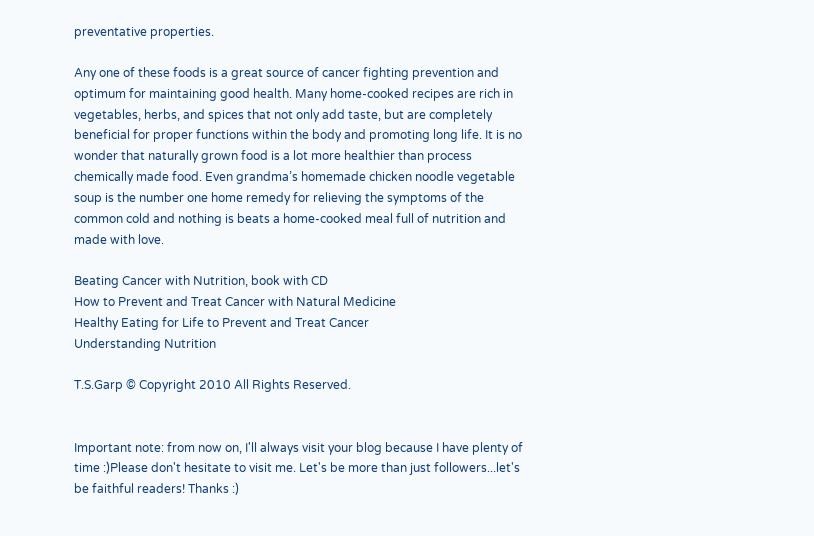preventative properties.

Any one of these foods is a great source of cancer fighting prevention and optimum for maintaining good health. Many home-cooked recipes are rich in vegetables, herbs, and spices that not only add taste, but are completely beneficial for proper functions within the body and promoting long life. It is no wonder that naturally grown food is a lot more healthier than process chemically made food. Even grandma’s homemade chicken noodle vegetable soup is the number one home remedy for relieving the symptoms of the common cold and nothing is beats a home-cooked meal full of nutrition and made with love.

Beating Cancer with Nutrition, book with CD
How to Prevent and Treat Cancer with Natural Medicine
Healthy Eating for Life to Prevent and Treat Cancer
Understanding Nutrition

T.S.Garp © Copyright 2010 All Rights Reserved.


Important note: from now on, I'll always visit your blog because I have plenty of time :)Please don't hesitate to visit me. Let's be more than just followers...let's be faithful readers! Thanks :)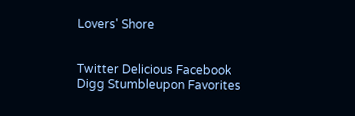Lovers' Shore


Twitter Delicious Facebook Digg Stumbleupon Favorites